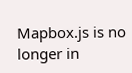Mapbox.js is no longer in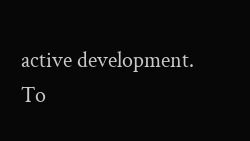active development. To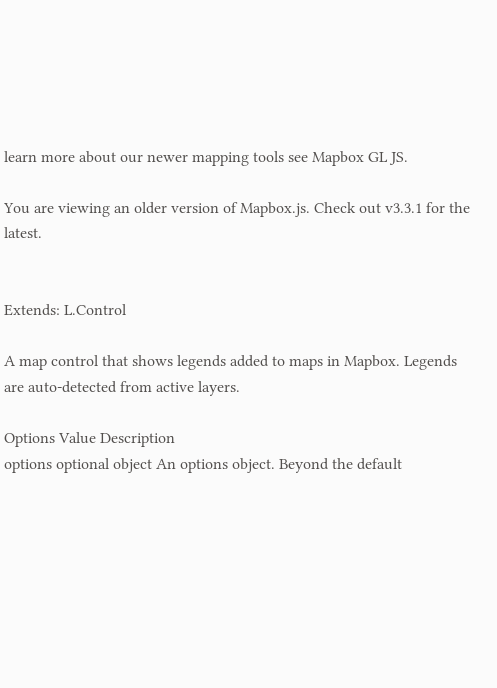learn more about our newer mapping tools see Mapbox GL JS.

You are viewing an older version of Mapbox.js. Check out v3.3.1 for the latest.


Extends: L.Control

A map control that shows legends added to maps in Mapbox. Legends are auto-detected from active layers.

Options Value Description
options optional object An options object. Beyond the default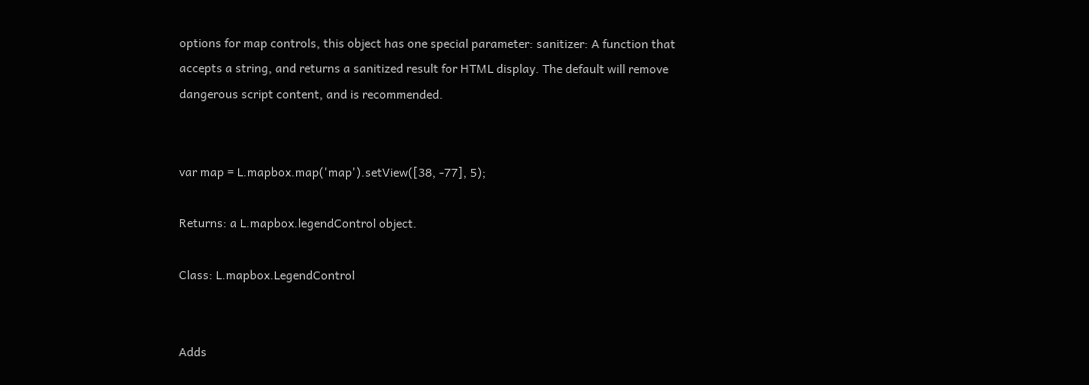options for map controls, this object has one special parameter: sanitizer: A function that accepts a string, and returns a sanitized result for HTML display. The default will remove dangerous script content, and is recommended.


var map = L.mapbox.map('map').setView([38, -77], 5);

Returns: a L.mapbox.legendControl object.

Class: L.mapbox.LegendControl


Adds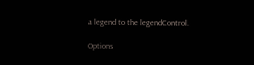a legend to the legendControl.

Options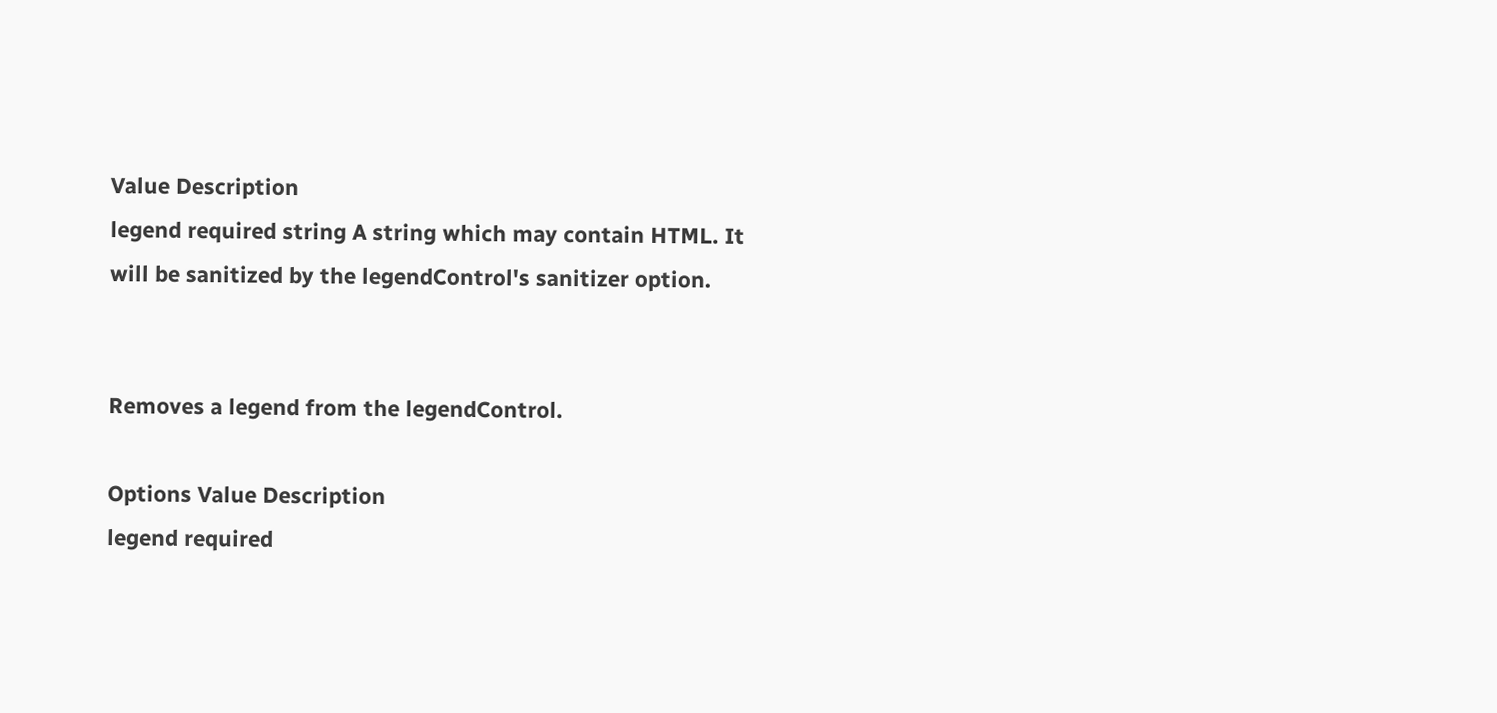Value Description
legend required string A string which may contain HTML. It will be sanitized by the legendControl's sanitizer option.


Removes a legend from the legendControl.

Options Value Description
legend required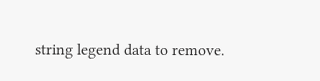string legend data to remove.